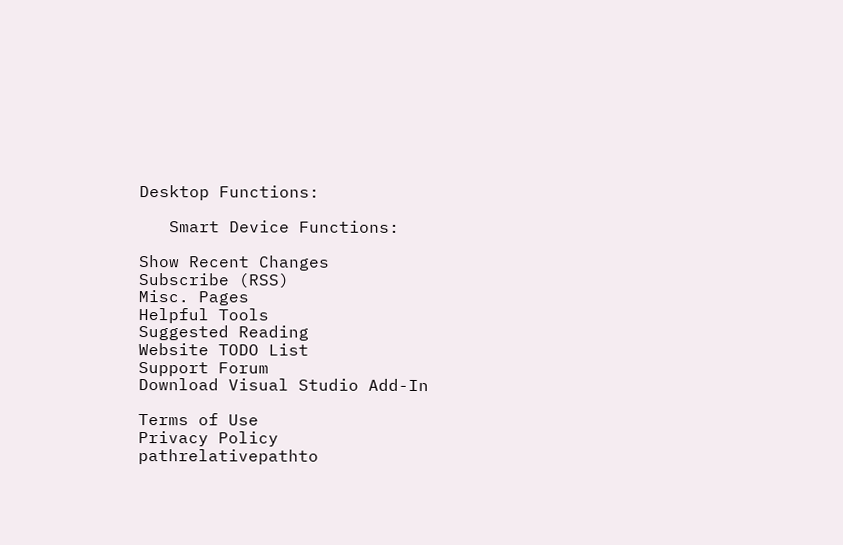Desktop Functions:

   Smart Device Functions:

Show Recent Changes
Subscribe (RSS)
Misc. Pages
Helpful Tools
Suggested Reading
Website TODO List
Support Forum
Download Visual Studio Add-In

Terms of Use
Privacy Policy
pathrelativepathto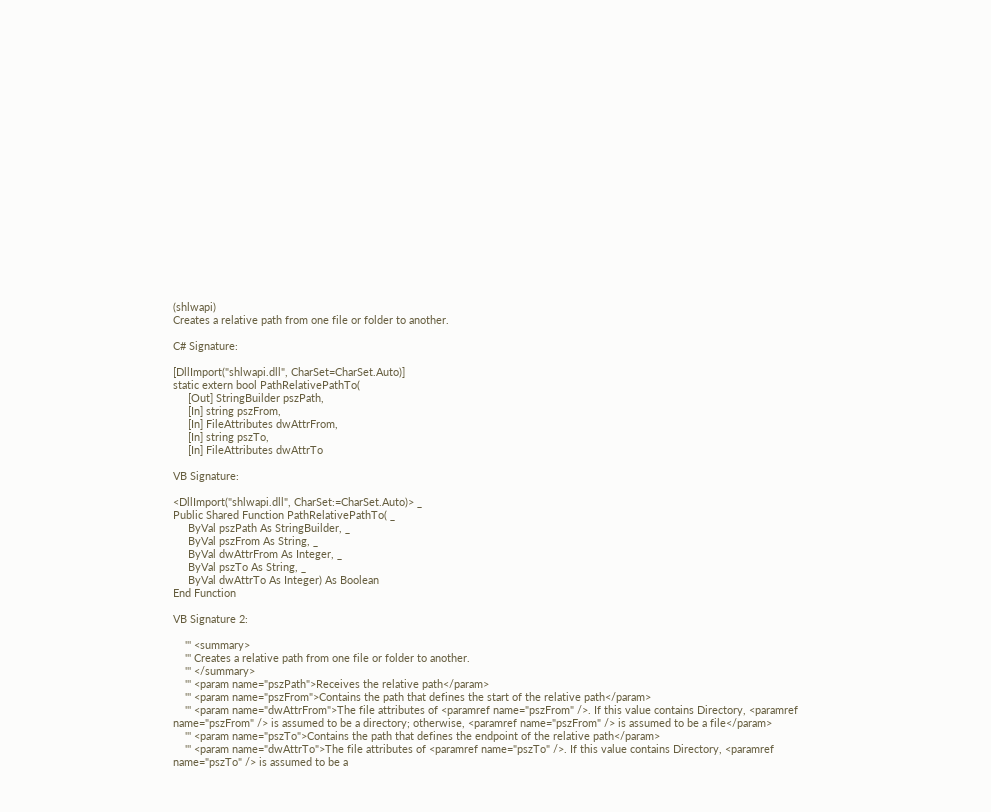(shlwapi)
Creates a relative path from one file or folder to another.

C# Signature:

[DllImport("shlwapi.dll", CharSet=CharSet.Auto)]
static extern bool PathRelativePathTo(
     [Out] StringBuilder pszPath,
     [In] string pszFrom,
     [In] FileAttributes dwAttrFrom,
     [In] string pszTo,
     [In] FileAttributes dwAttrTo

VB Signature:

<DllImport("shlwapi.dll", CharSet:=CharSet.Auto)> _
Public Shared Function PathRelativePathTo( _
     ByVal pszPath As StringBuilder, _
     ByVal pszFrom As String, _
     ByVal dwAttrFrom As Integer, _
     ByVal pszTo As String, _
     ByVal dwAttrTo As Integer) As Boolean
End Function

VB Signature 2:

    ''' <summary>
    ''' Creates a relative path from one file or folder to another.
    ''' </summary>
    ''' <param name="pszPath">Receives the relative path</param>
    ''' <param name="pszFrom">Contains the path that defines the start of the relative path</param>
    ''' <param name="dwAttrFrom">The file attributes of <paramref name="pszFrom" />. If this value contains Directory, <paramref name="pszFrom" /> is assumed to be a directory; otherwise, <paramref name="pszFrom" /> is assumed to be a file</param>
    ''' <param name="pszTo">Contains the path that defines the endpoint of the relative path</param>
    ''' <param name="dwAttrTo">The file attributes of <paramref name="pszTo" />. If this value contains Directory, <paramref name="pszTo" /> is assumed to be a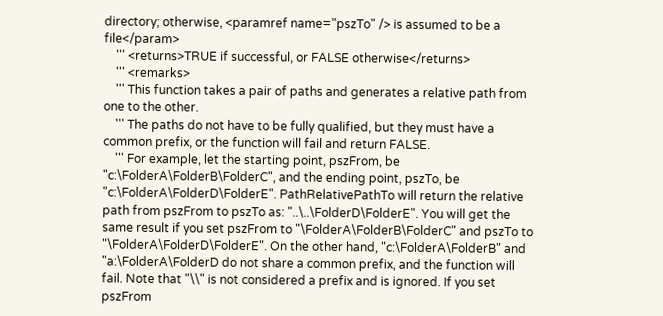directory; otherwise, <paramref name="pszTo" /> is assumed to be a file</param>
    ''' <returns>TRUE if successful, or FALSE otherwise</returns>
    ''' <remarks>
    ''' This function takes a pair of paths and generates a relative path from one to the other.
    ''' The paths do not have to be fully qualified, but they must have a common prefix, or the function will fail and return FALSE.
    ''' For example, let the starting point, pszFrom, be "c:\FolderA\FolderB\FolderC", and the ending point, pszTo, be "c:\FolderA\FolderD\FolderE". PathRelativePathTo will return the relative path from pszFrom to pszTo as: "..\..\FolderD\FolderE". You will get the same result if you set pszFrom to "\FolderA\FolderB\FolderC" and pszTo to "\FolderA\FolderD\FolderE". On the other hand, "c:\FolderA\FolderB" and "a:\FolderA\FolderD do not share a common prefix, and the function will fail. Note that "\\" is not considered a prefix and is ignored. If you set pszFrom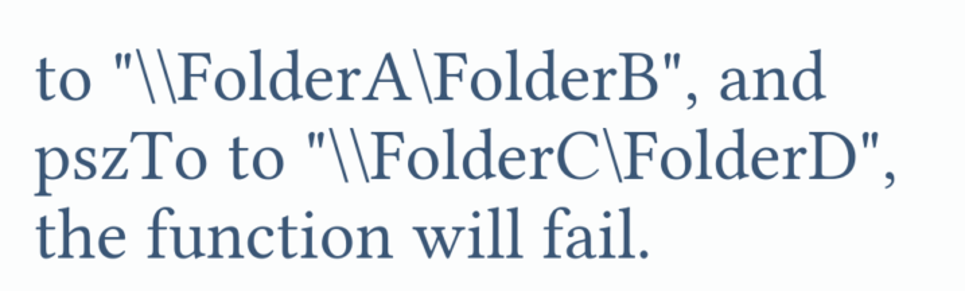to "\\FolderA\FolderB", and pszTo to "\\FolderC\FolderD", the function will fail.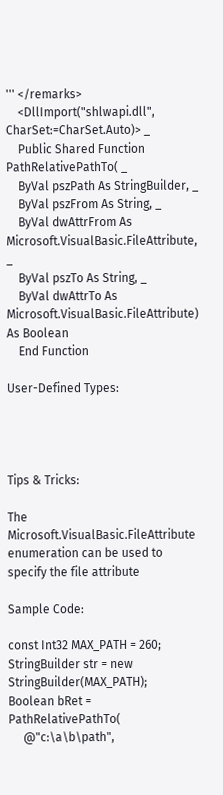''' </remarks>
    <DllImport("shlwapi.dll", CharSet:=CharSet.Auto)> _
    Public Shared Function PathRelativePathTo( _
    ByVal pszPath As StringBuilder, _
    ByVal pszFrom As String, _
    ByVal dwAttrFrom As Microsoft.VisualBasic.FileAttribute, _
    ByVal pszTo As String, _
    ByVal dwAttrTo As Microsoft.VisualBasic.FileAttribute) As Boolean
    End Function

User-Defined Types:




Tips & Tricks:

The Microsoft.VisualBasic.FileAttribute enumeration can be used to specify the file attribute

Sample Code:

const Int32 MAX_PATH = 260;
StringBuilder str = new StringBuilder(MAX_PATH);
Boolean bRet = PathRelativePathTo(
     @"c:\a\b\path",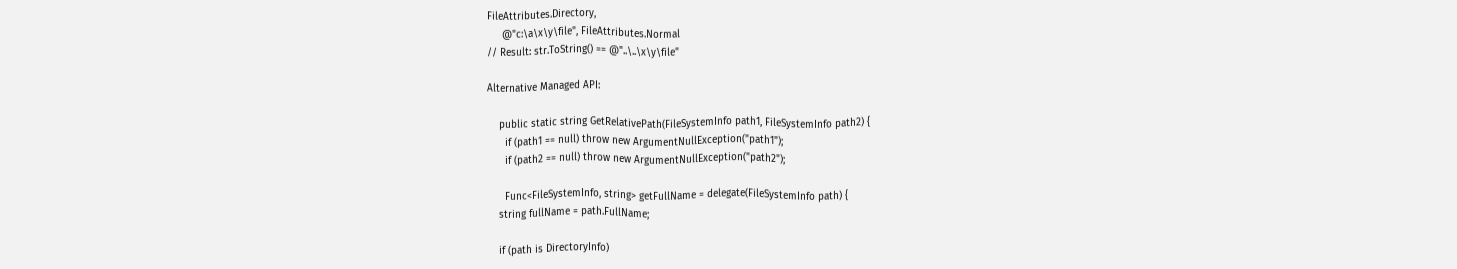FileAttributes.Directory,
     @"c:\a\x\y\file", FileAttributes.Normal
// Result: str.ToString() == @"..\..\x\y\file"

Alternative Managed API:

    public static string GetRelativePath(FileSystemInfo path1, FileSystemInfo path2) {
      if (path1 == null) throw new ArgumentNullException("path1");
      if (path2 == null) throw new ArgumentNullException("path2");

      Func<FileSystemInfo, string> getFullName = delegate(FileSystemInfo path) {
    string fullName = path.FullName;

    if (path is DirectoryInfo)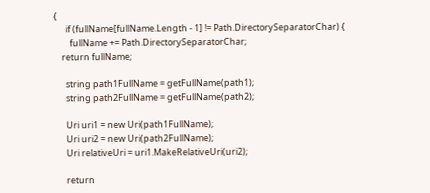{
      if (fullName[fullName.Length - 1] != Path.DirectorySeparatorChar) {
        fullName += Path.DirectorySeparatorChar;
    return fullName;

      string path1FullName = getFullName(path1);
      string path2FullName = getFullName(path2);

      Uri uri1 = new Uri(path1FullName);
      Uri uri2 = new Uri(path2FullName);
      Uri relativeUri = uri1.MakeRelativeUri(uri2);

      return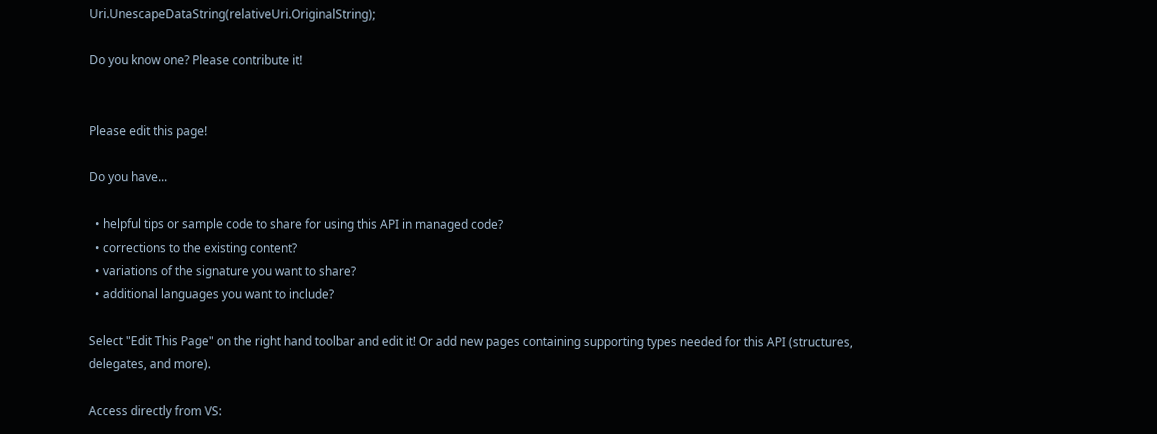Uri.UnescapeDataString(relativeUri.OriginalString);

Do you know one? Please contribute it!


Please edit this page!

Do you have...

  • helpful tips or sample code to share for using this API in managed code?
  • corrections to the existing content?
  • variations of the signature you want to share?
  • additional languages you want to include?

Select "Edit This Page" on the right hand toolbar and edit it! Or add new pages containing supporting types needed for this API (structures, delegates, and more).

Access directly from VS: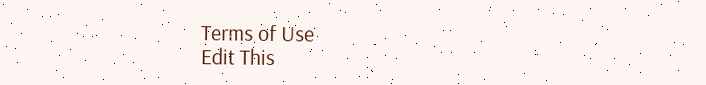Terms of Use
Edit This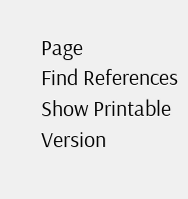Page
Find References
Show Printable Version